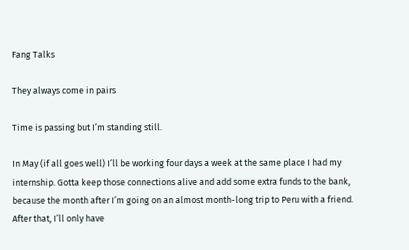Fang Talks

They always come in pairs

Time is passing but I’m standing still.

In May (if all goes well) I’ll be working four days a week at the same place I had my internship. Gotta keep those connections alive and add some extra funds to the bank, because the month after I’m going on an almost month-long trip to Peru with a friend. After that, I’ll only have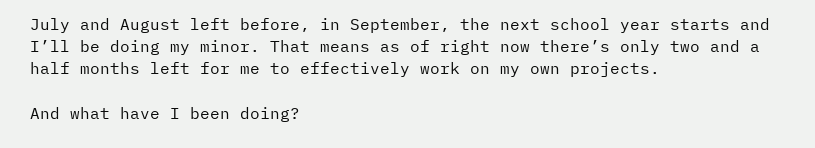July and August left before, in September, the next school year starts and I’ll be doing my minor. That means as of right now there’s only two and a half months left for me to effectively work on my own projects.

And what have I been doing?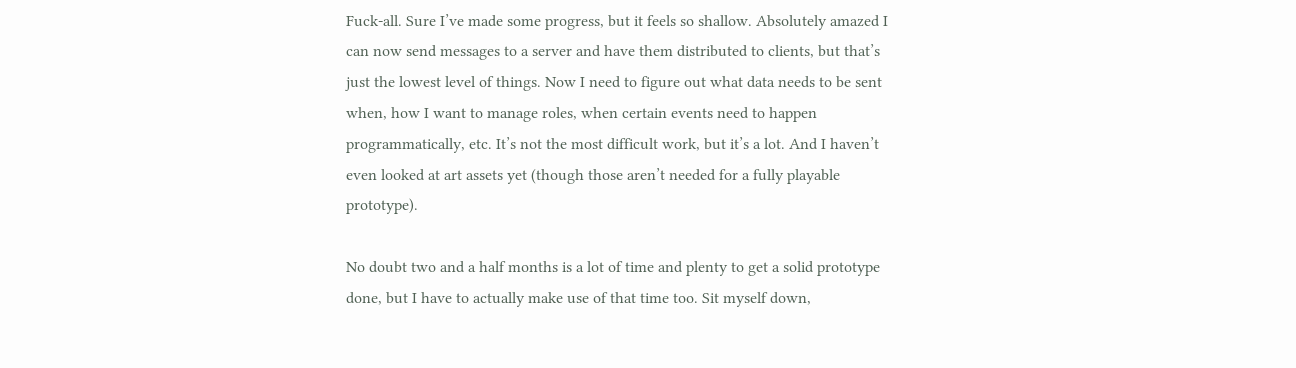Fuck-all. Sure I’ve made some progress, but it feels so shallow. Absolutely amazed I can now send messages to a server and have them distributed to clients, but that’s just the lowest level of things. Now I need to figure out what data needs to be sent when, how I want to manage roles, when certain events need to happen programmatically, etc. It’s not the most difficult work, but it’s a lot. And I haven’t even looked at art assets yet (though those aren’t needed for a fully playable prototype).

No doubt two and a half months is a lot of time and plenty to get a solid prototype done, but I have to actually make use of that time too. Sit myself down,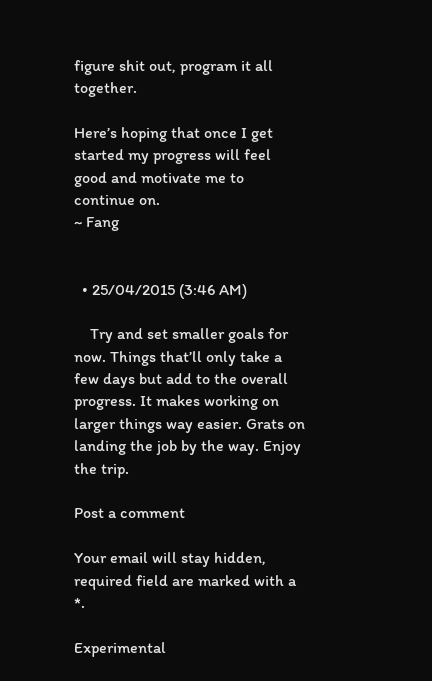figure shit out, program it all together.

Here’s hoping that once I get started my progress will feel good and motivate me to continue on.
~ Fang


  • 25/04/2015 (3:46 AM)

    Try and set smaller goals for now. Things that’ll only take a few days but add to the overall progress. It makes working on larger things way easier. Grats on landing the job by the way. Enjoy the trip.

Post a comment

Your email will stay hidden, required field are marked with a *.

Experimental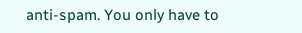anti-spam. You only have to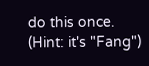do this once. (Hint: it's "Fang")